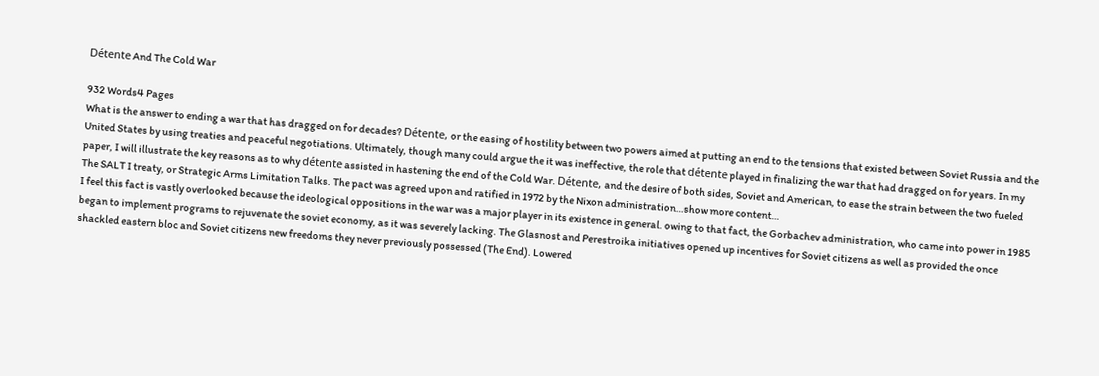Détente And The Cold War

932 Words4 Pages
What is the answer to ending a war that has dragged on for decades? Détente, or the easing of hostility between two powers aimed at putting an end to the tensions that existed between Soviet Russia and the United States by using treaties and peaceful negotiations. Ultimately, though many could argue the it was ineffective, the role that détente played in finalizing the war that had dragged on for years. In my paper, I will illustrate the key reasons as to why détente assisted in hastening the end of the Cold War. Détente, and the desire of both sides, Soviet and American, to ease the strain between the two fueled The SALT I treaty, or Strategic Arms Limitation Talks. The pact was agreed upon and ratified in 1972 by the Nixon administration…show more content…
I feel this fact is vastly overlooked because the ideological oppositions in the war was a major player in its existence in general. owing to that fact, the Gorbachev administration, who came into power in 1985 began to implement programs to rejuvenate the soviet economy, as it was severely lacking. The Glasnost and Perestroika initiatives opened up incentives for Soviet citizens as well as provided the once shackled eastern bloc and Soviet citizens new freedoms they never previously possessed (The End). Lowered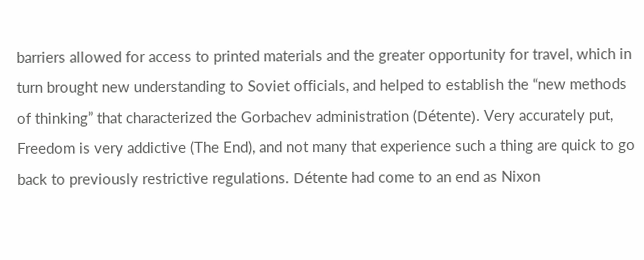barriers allowed for access to printed materials and the greater opportunity for travel, which in turn brought new understanding to Soviet officials, and helped to establish the “new methods of thinking” that characterized the Gorbachev administration (Détente). Very accurately put, Freedom is very addictive (The End), and not many that experience such a thing are quick to go back to previously restrictive regulations. Détente had come to an end as Nixon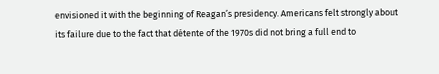envisioned it with the beginning of Reagan’s presidency. Americans felt strongly about its failure due to the fact that détente of the 1970s did not bring a full end to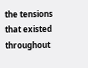the tensions that existed throughout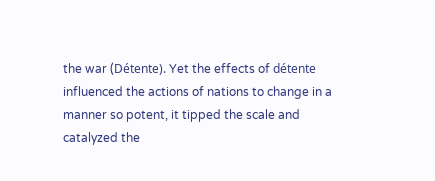the war (Détente). Yet the effects of détente influenced the actions of nations to change in a manner so potent, it tipped the scale and catalyzed the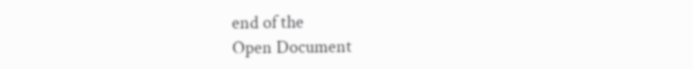end of the
Open Document